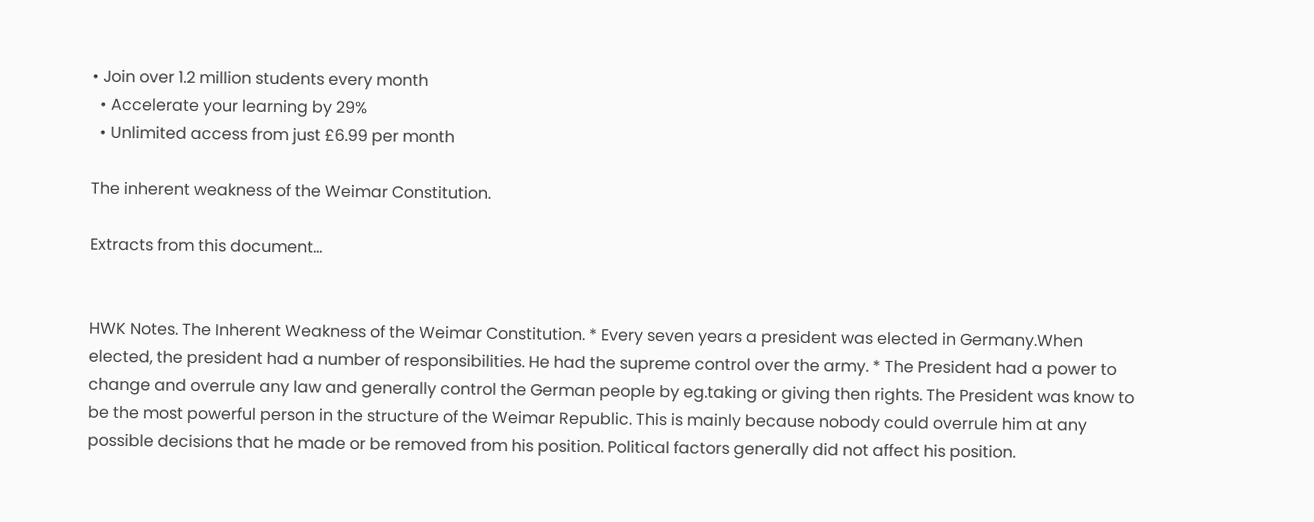• Join over 1.2 million students every month
  • Accelerate your learning by 29%
  • Unlimited access from just £6.99 per month

The inherent weakness of the Weimar Constitution.

Extracts from this document...


HWK Notes. The Inherent Weakness of the Weimar Constitution. * Every seven years a president was elected in Germany.When elected, the president had a number of responsibilities. He had the supreme control over the army. * The President had a power to change and overrule any law and generally control the German people by eg.taking or giving then rights. The President was know to be the most powerful person in the structure of the Weimar Republic. This is mainly because nobody could overrule him at any possible decisions that he made or be removed from his position. Political factors generally did not affect his position.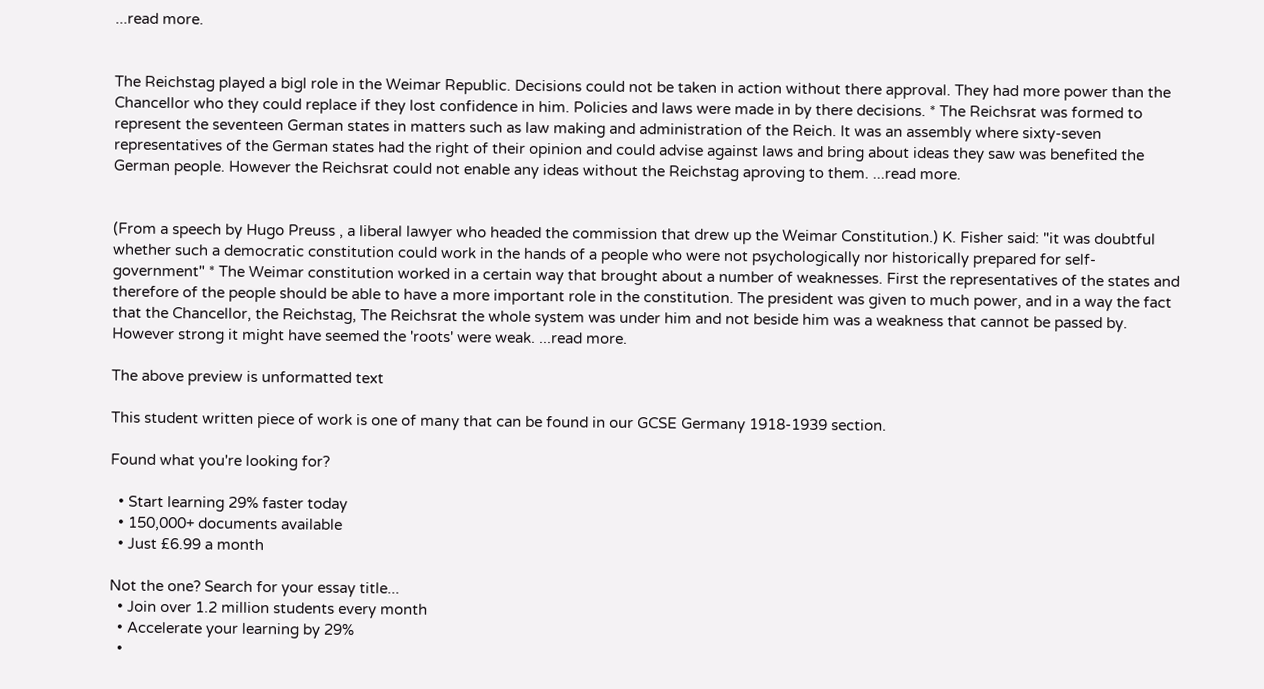...read more.


The Reichstag played a bigl role in the Weimar Republic. Decisions could not be taken in action without there approval. They had more power than the Chancellor who they could replace if they lost confidence in him. Policies and laws were made in by there decisions. * The Reichsrat was formed to represent the seventeen German states in matters such as law making and administration of the Reich. It was an assembly where sixty-seven representatives of the German states had the right of their opinion and could advise against laws and bring about ideas they saw was benefited the German people. However the Reichsrat could not enable any ideas without the Reichstag aproving to them. ...read more.


(From a speech by Hugo Preuss , a liberal lawyer who headed the commission that drew up the Weimar Constitution.) K. Fisher said: "it was doubtful whether such a democratic constitution could work in the hands of a people who were not psychologically nor historically prepared for self-government" * The Weimar constitution worked in a certain way that brought about a number of weaknesses. First the representatives of the states and therefore of the people should be able to have a more important role in the constitution. The president was given to much power, and in a way the fact that the Chancellor, the Reichstag, The Reichsrat the whole system was under him and not beside him was a weakness that cannot be passed by. However strong it might have seemed the 'roots' were weak. ...read more.

The above preview is unformatted text

This student written piece of work is one of many that can be found in our GCSE Germany 1918-1939 section.

Found what you're looking for?

  • Start learning 29% faster today
  • 150,000+ documents available
  • Just £6.99 a month

Not the one? Search for your essay title...
  • Join over 1.2 million students every month
  • Accelerate your learning by 29%
  •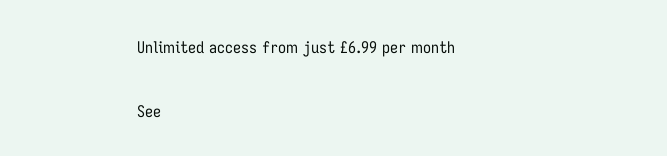Unlimited access from just £6.99 per month

See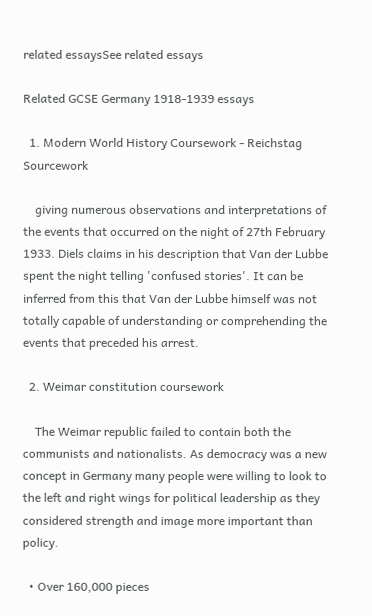related essaysSee related essays

Related GCSE Germany 1918-1939 essays

  1. Modern World History Coursework - Reichstag Sourcework

    giving numerous observations and interpretations of the events that occurred on the night of 27th February 1933. Diels claims in his description that Van der Lubbe spent the night telling 'confused stories'. It can be inferred from this that Van der Lubbe himself was not totally capable of understanding or comprehending the events that preceded his arrest.

  2. Weimar constitution coursework

    The Weimar republic failed to contain both the communists and nationalists. As democracy was a new concept in Germany many people were willing to look to the left and right wings for political leadership as they considered strength and image more important than policy.

  • Over 160,000 pieces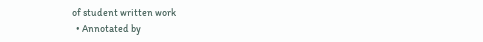of student written work
  • Annotated by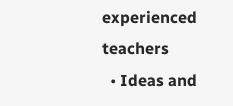experienced teachers
  • Ideas and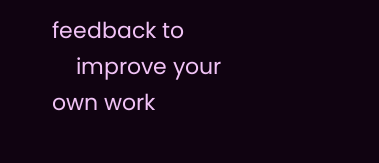feedback to
    improve your own work